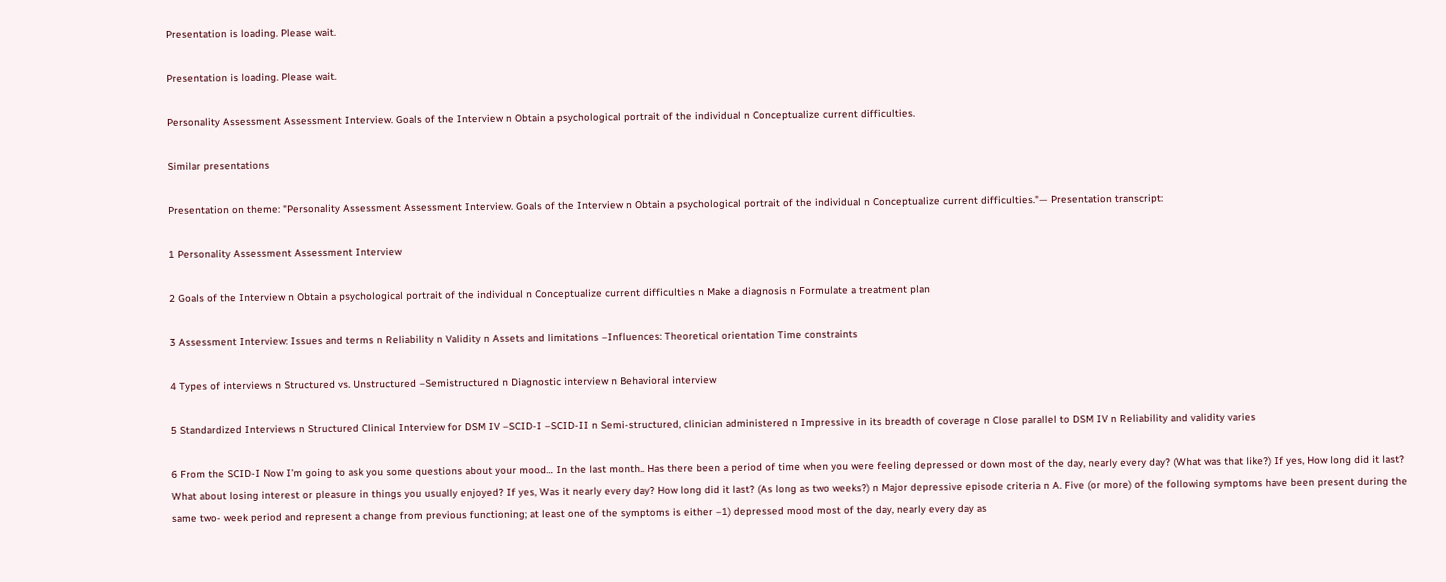Presentation is loading. Please wait.

Presentation is loading. Please wait.

Personality Assessment Assessment Interview. Goals of the Interview n Obtain a psychological portrait of the individual n Conceptualize current difficulties.

Similar presentations

Presentation on theme: "Personality Assessment Assessment Interview. Goals of the Interview n Obtain a psychological portrait of the individual n Conceptualize current difficulties."— Presentation transcript:

1 Personality Assessment Assessment Interview

2 Goals of the Interview n Obtain a psychological portrait of the individual n Conceptualize current difficulties n Make a diagnosis n Formulate a treatment plan

3 Assessment Interview: Issues and terms n Reliability n Validity n Assets and limitations –Influences: Theoretical orientation Time constraints

4 Types of interviews n Structured vs. Unstructured –Semistructured n Diagnostic interview n Behavioral interview

5 Standardized Interviews n Structured Clinical Interview for DSM IV –SCID-I –SCID-II n Semi-structured, clinician administered n Impressive in its breadth of coverage n Close parallel to DSM IV n Reliability and validity varies

6 From the SCID-I Now I’m going to ask you some questions about your mood… In the last month.. Has there been a period of time when you were feeling depressed or down most of the day, nearly every day? (What was that like?) If yes, How long did it last? What about losing interest or pleasure in things you usually enjoyed? If yes, Was it nearly every day? How long did it last? (As long as two weeks?) n Major depressive episode criteria n A. Five (or more) of the following symptoms have been present during the same two- week period and represent a change from previous functioning; at least one of the symptoms is either –1) depressed mood most of the day, nearly every day as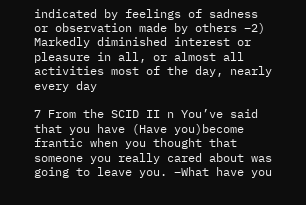indicated by feelings of sadness or observation made by others –2) Markedly diminished interest or pleasure in all, or almost all activities most of the day, nearly every day

7 From the SCID II n You’ve said that you have (Have you)become frantic when you thought that someone you really cared about was going to leave you. –What have you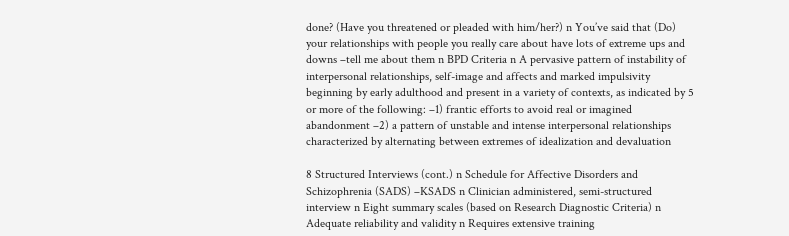done? (Have you threatened or pleaded with him/her?) n You’ve said that (Do) your relationships with people you really care about have lots of extreme ups and downs –tell me about them n BPD Criteria n A pervasive pattern of instability of interpersonal relationships, self-image and affects and marked impulsivity beginning by early adulthood and present in a variety of contexts, as indicated by 5 or more of the following: –1) frantic efforts to avoid real or imagined abandonment –2) a pattern of unstable and intense interpersonal relationships characterized by alternating between extremes of idealization and devaluation

8 Structured Interviews (cont.) n Schedule for Affective Disorders and Schizophrenia (SADS) –KSADS n Clinician administered, semi-structured interview n Eight summary scales (based on Research Diagnostic Criteria) n Adequate reliability and validity n Requires extensive training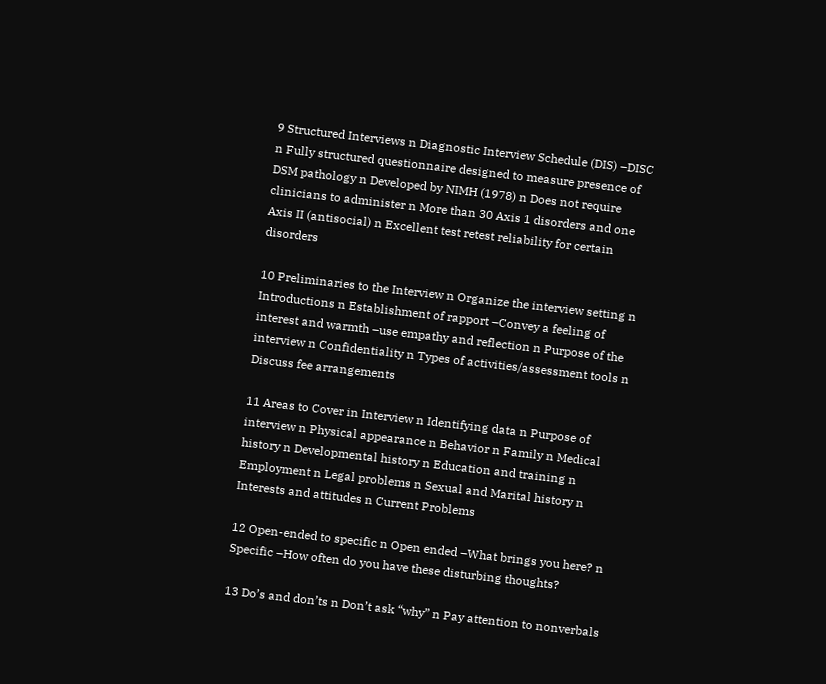9 Structured Interviews n Diagnostic Interview Schedule (DIS) –DISC n Fully structured questionnaire designed to measure presence of DSM pathology n Developed by NIMH (1978) n Does not require clinicians to administer n More than 30 Axis 1 disorders and one Axis II (antisocial) n Excellent test retest reliability for certain disorders

10 Preliminaries to the Interview n Organize the interview setting n Introductions n Establishment of rapport –Convey a feeling of interest and warmth –use empathy and reflection n Purpose of the interview n Confidentiality n Types of activities/assessment tools n Discuss fee arrangements

11 Areas to Cover in Interview n Identifying data n Purpose of interview n Physical appearance n Behavior n Family n Medical history n Developmental history n Education and training n Employment n Legal problems n Sexual and Marital history n Interests and attitudes n Current Problems

12 Open-ended to specific n Open ended –What brings you here? n Specific –How often do you have these disturbing thoughts?

13 Do’s and don’ts n Don’t ask “why” n Pay attention to nonverbals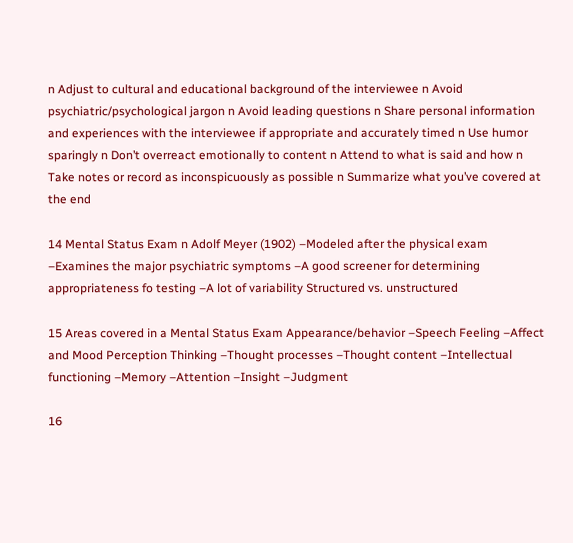n Adjust to cultural and educational background of the interviewee n Avoid psychiatric/psychological jargon n Avoid leading questions n Share personal information and experiences with the interviewee if appropriate and accurately timed n Use humor sparingly n Don’t overreact emotionally to content n Attend to what is said and how n Take notes or record as inconspicuously as possible n Summarize what you’ve covered at the end

14 Mental Status Exam n Adolf Meyer (1902) –Modeled after the physical exam –Examines the major psychiatric symptoms –A good screener for determining appropriateness fo testing –A lot of variability Structured vs. unstructured

15 Areas covered in a Mental Status Exam Appearance/behavior –Speech Feeling –Affect and Mood Perception Thinking –Thought processes –Thought content –Intellectual functioning –Memory –Attention –Insight –Judgment

16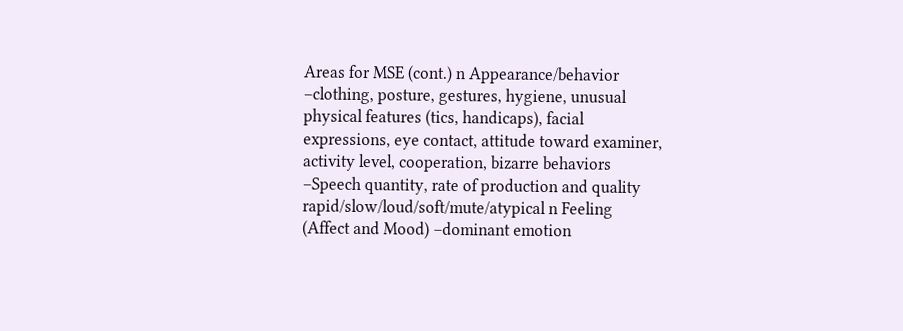Areas for MSE (cont.) n Appearance/behavior –clothing, posture, gestures, hygiene, unusual physical features (tics, handicaps), facial expressions, eye contact, attitude toward examiner, activity level, cooperation, bizarre behaviors –Speech quantity, rate of production and quality rapid/slow/loud/soft/mute/atypical n Feeling (Affect and Mood) –dominant emotion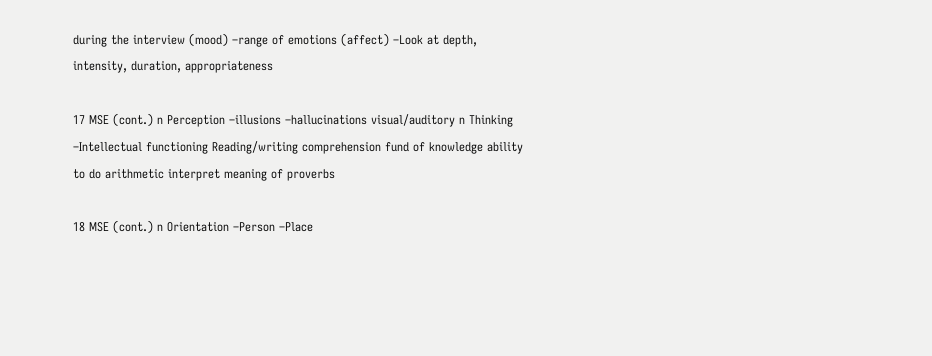during the interview (mood) –range of emotions (affect) –Look at depth, intensity, duration, appropriateness

17 MSE (cont.) n Perception –illusions –hallucinations visual/auditory n Thinking –Intellectual functioning Reading/writing comprehension fund of knowledge ability to do arithmetic interpret meaning of proverbs

18 MSE (cont.) n Orientation –Person –Place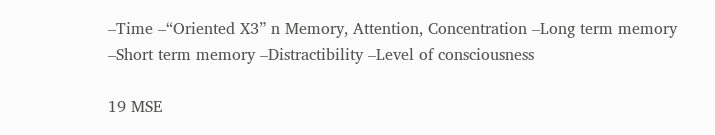–Time –“Oriented X3” n Memory, Attention, Concentration –Long term memory –Short term memory –Distractibility –Level of consciousness

19 MSE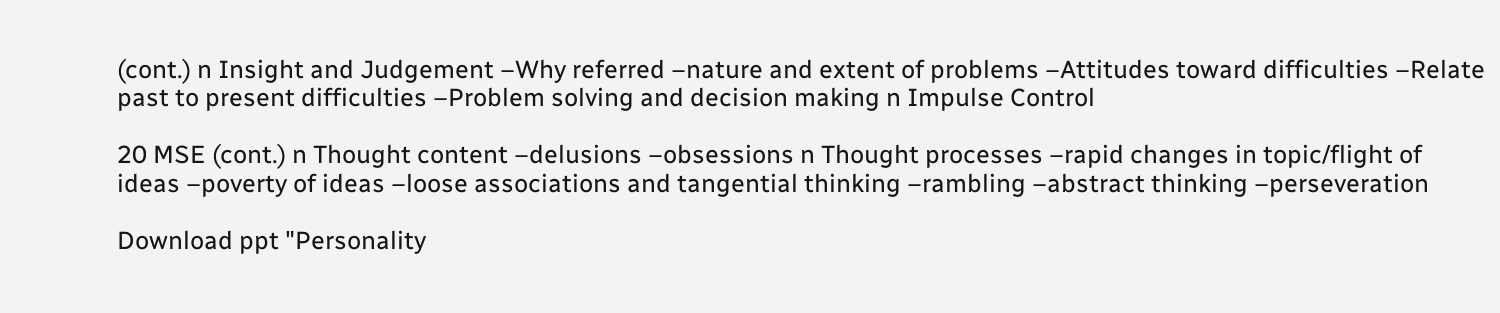(cont.) n Insight and Judgement –Why referred –nature and extent of problems –Attitudes toward difficulties –Relate past to present difficulties –Problem solving and decision making n Impulse Control

20 MSE (cont.) n Thought content –delusions –obsessions n Thought processes –rapid changes in topic/flight of ideas –poverty of ideas –loose associations and tangential thinking –rambling –abstract thinking –perseveration

Download ppt "Personality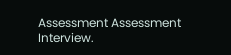Assessment Assessment Interview.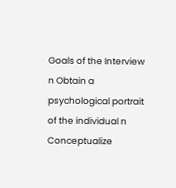Goals of the Interview n Obtain a psychological portrait of the individual n Conceptualize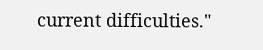current difficulties."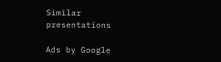Similar presentations

Ads by Google